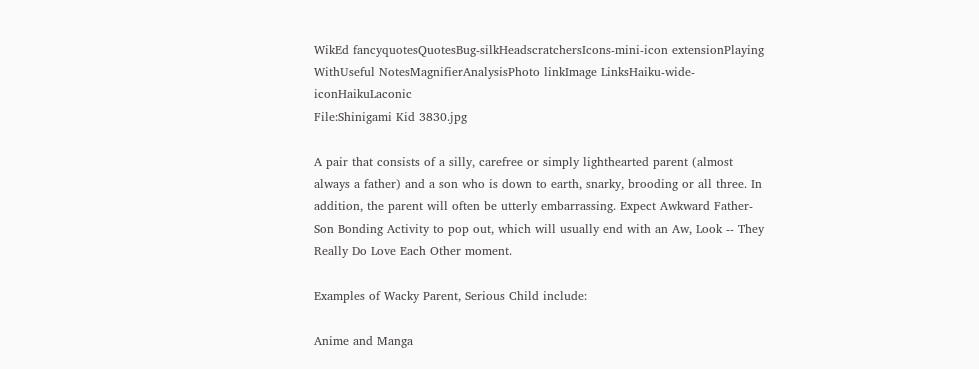WikEd fancyquotesQuotesBug-silkHeadscratchersIcons-mini-icon extensionPlaying WithUseful NotesMagnifierAnalysisPhoto linkImage LinksHaiku-wide-iconHaikuLaconic
File:Shinigami Kid 3830.jpg

A pair that consists of a silly, carefree or simply lighthearted parent (almost always a father) and a son who is down to earth, snarky, brooding or all three. In addition, the parent will often be utterly embarrassing. Expect Awkward Father-Son Bonding Activity to pop out, which will usually end with an Aw, Look -- They Really Do Love Each Other moment.

Examples of Wacky Parent, Serious Child include:

Anime and Manga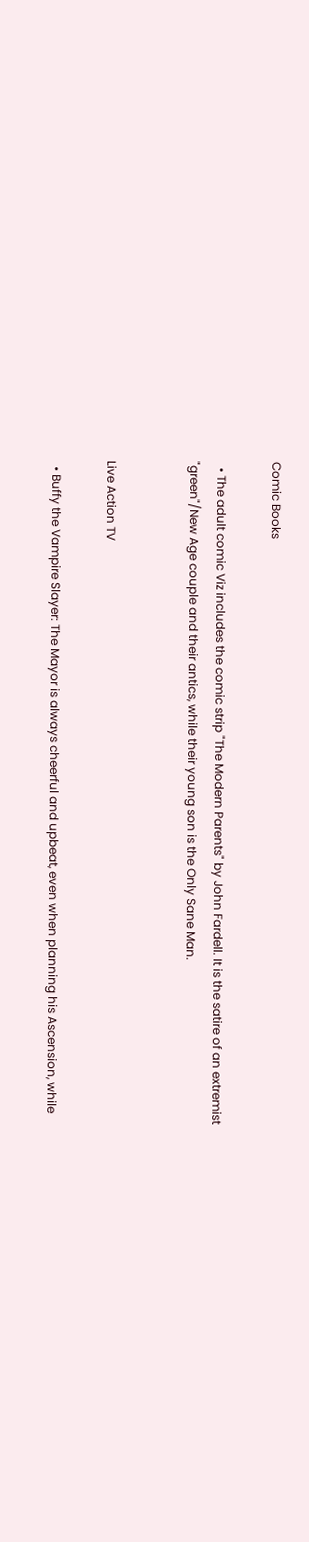Comic Books

  • The adult comic Viz includes the comic strip "The Modern Parents" by John Fardell. It is the satire of an extremist "green"/New Age couple and their antics, while their young son is the Only Sane Man.


Live Action TV

  • Buffy the Vampire Slayer: The Mayor is always cheerful and upbeat, even when planning his Ascension, while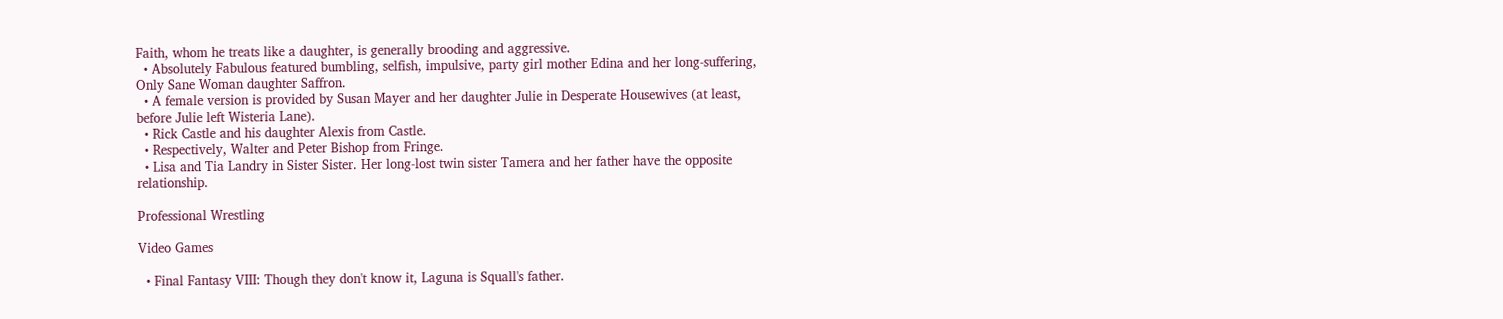Faith, whom he treats like a daughter, is generally brooding and aggressive.
  • Absolutely Fabulous featured bumbling, selfish, impulsive, party girl mother Edina and her long-suffering, Only Sane Woman daughter Saffron.
  • A female version is provided by Susan Mayer and her daughter Julie in Desperate Housewives (at least, before Julie left Wisteria Lane).
  • Rick Castle and his daughter Alexis from Castle.
  • Respectively, Walter and Peter Bishop from Fringe.
  • Lisa and Tia Landry in Sister Sister. Her long-lost twin sister Tamera and her father have the opposite relationship.

Professional Wrestling

Video Games

  • Final Fantasy VIII: Though they don't know it, Laguna is Squall's father.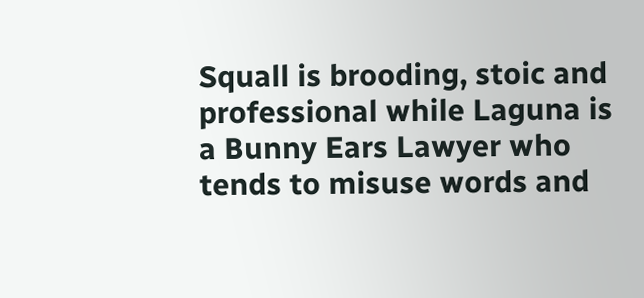Squall is brooding, stoic and professional while Laguna is a Bunny Ears Lawyer who tends to misuse words and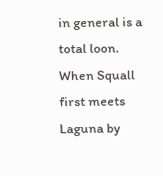in general is a total loon. When Squall first meets Laguna by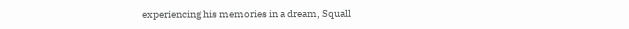experiencing his memories in a dream, Squall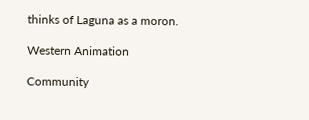thinks of Laguna as a moron.

Western Animation

Community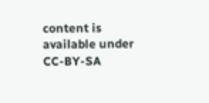content is available under CC-BY-SA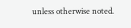unless otherwise noted.